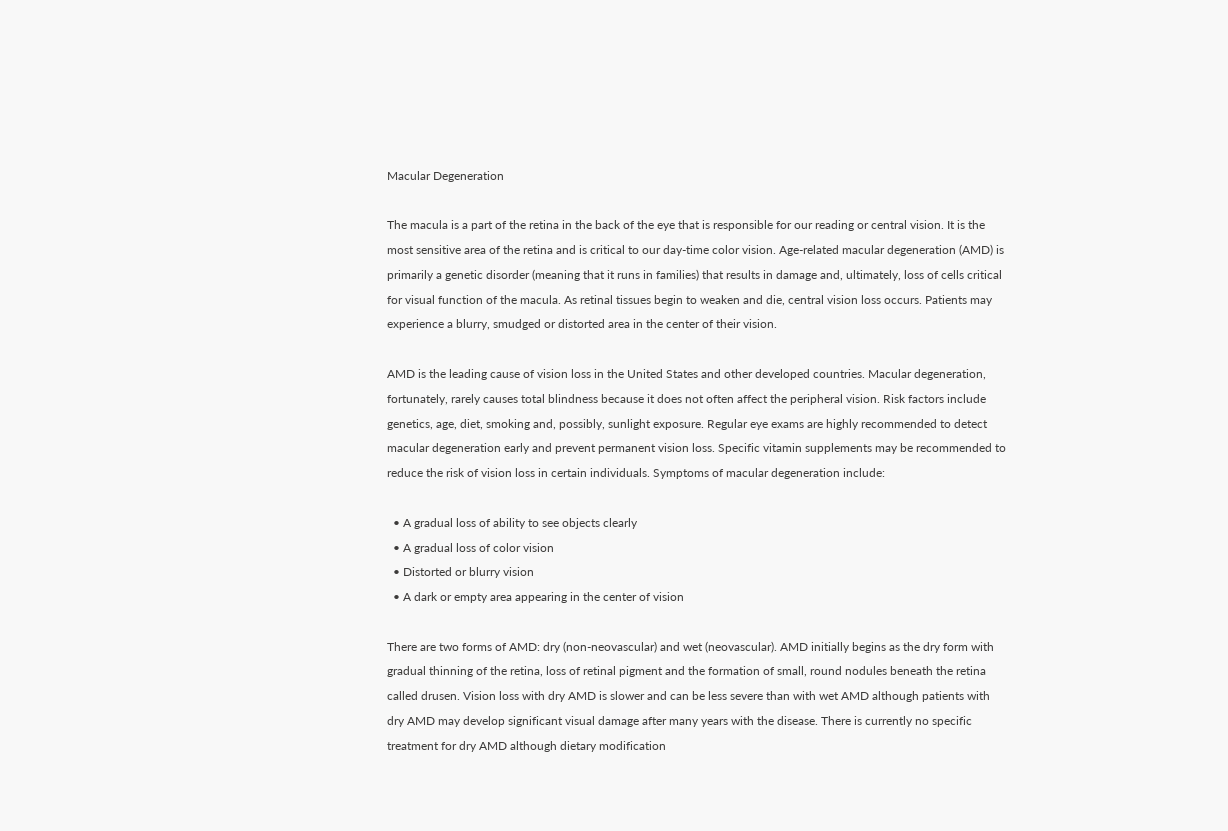Macular Degeneration

The macula is a part of the retina in the back of the eye that is responsible for our reading or central vision. It is the most sensitive area of the retina and is critical to our day-time color vision. Age-related macular degeneration (AMD) is primarily a genetic disorder (meaning that it runs in families) that results in damage and, ultimately, loss of cells critical for visual function of the macula. As retinal tissues begin to weaken and die, central vision loss occurs. Patients may experience a blurry, smudged or distorted area in the center of their vision.

AMD is the leading cause of vision loss in the United States and other developed countries. Macular degeneration, fortunately, rarely causes total blindness because it does not often affect the peripheral vision. Risk factors include genetics, age, diet, smoking and, possibly, sunlight exposure. Regular eye exams are highly recommended to detect macular degeneration early and prevent permanent vision loss. Specific vitamin supplements may be recommended to reduce the risk of vision loss in certain individuals. Symptoms of macular degeneration include:

  • A gradual loss of ability to see objects clearly
  • A gradual loss of color vision
  • Distorted or blurry vision
  • A dark or empty area appearing in the center of vision

There are two forms of AMD: dry (non-neovascular) and wet (neovascular). AMD initially begins as the dry form with gradual thinning of the retina, loss of retinal pigment and the formation of small, round nodules beneath the retina called drusen. Vision loss with dry AMD is slower and can be less severe than with wet AMD although patients with dry AMD may develop significant visual damage after many years with the disease. There is currently no specific treatment for dry AMD although dietary modification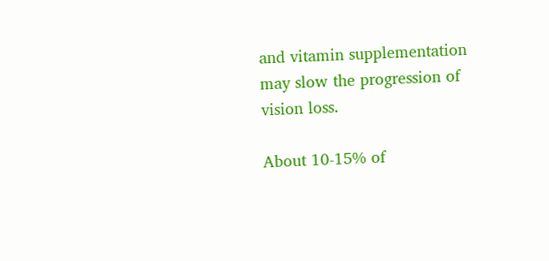and vitamin supplementation may slow the progression of vision loss.

About 10-15% of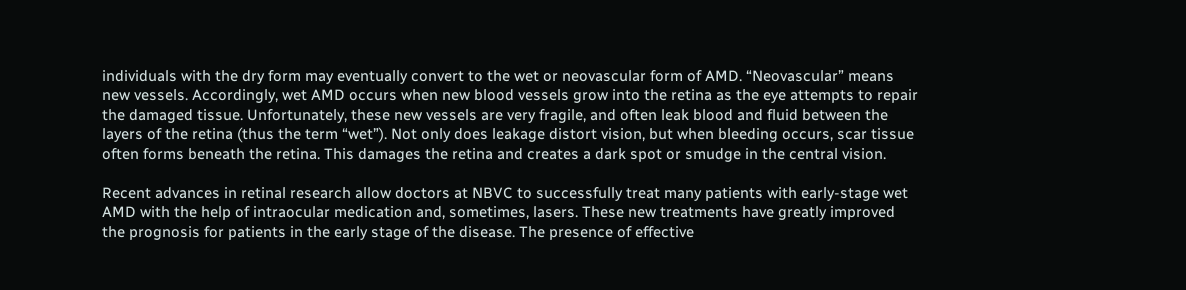individuals with the dry form may eventually convert to the wet or neovascular form of AMD. “Neovascular” means new vessels. Accordingly, wet AMD occurs when new blood vessels grow into the retina as the eye attempts to repair the damaged tissue. Unfortunately, these new vessels are very fragile, and often leak blood and fluid between the layers of the retina (thus the term “wet”). Not only does leakage distort vision, but when bleeding occurs, scar tissue often forms beneath the retina. This damages the retina and creates a dark spot or smudge in the central vision.

Recent advances in retinal research allow doctors at NBVC to successfully treat many patients with early-stage wet AMD with the help of intraocular medication and, sometimes, lasers. These new treatments have greatly improved the prognosis for patients in the early stage of the disease. The presence of effective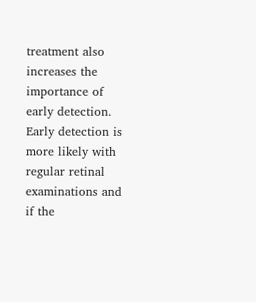treatment also increases the importance of early detection. Early detection is more likely with regular retinal examinations and if the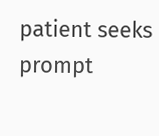patient seeks prompt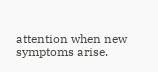attention when new symptoms arise.